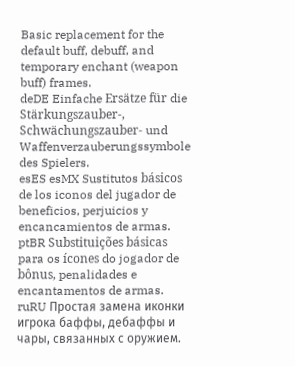Basic replacement for the default buff, debuff, and temporary enchant (weapon buff) frames.
deDE Einfache Ersätze für die Stärkungszauber-, Schwächungszauber- und Waffenverzauberungssymbole des Spielers.
esES esMX Sustitutos básicos de los iconos del jugador de beneficios, perjuicios y encancamientos de armas.
ptBR Substituições básicas para os ícones do jogador de bônus, penalidades e encantamentos de armas.
ruRU Простая замена иконки игрока баффы, дебаффы и чары, связанных с оружием.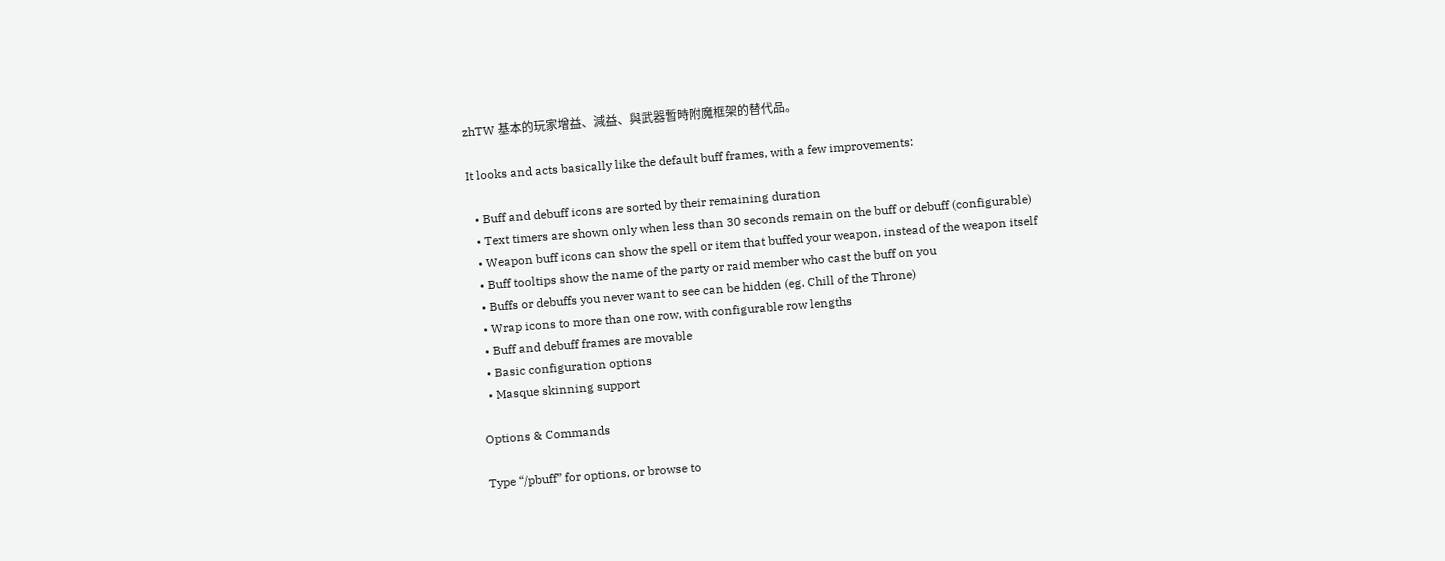zhTW 基本的玩家增益、減益、與武器暫時附魔框架的替代品。

It looks and acts basically like the default buff frames, with a few improvements:

  • Buff and debuff icons are sorted by their remaining duration
  • Text timers are shown only when less than 30 seconds remain on the buff or debuff (configurable)
  • Weapon buff icons can show the spell or item that buffed your weapon, instead of the weapon itself
  • Buff tooltips show the name of the party or raid member who cast the buff on you
  • Buffs or debuffs you never want to see can be hidden (eg. Chill of the Throne)
  • Wrap icons to more than one row, with configurable row lengths
  • Buff and debuff frames are movable
  • Basic configuration options
  • Masque skinning support

Options & Commands

Type “/pbuff” for options, or browse to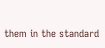them in the standard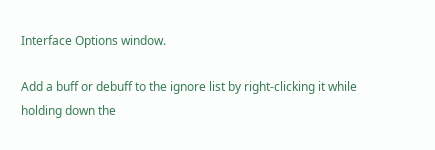Interface Options window.

Add a buff or debuff to the ignore list by right-clicking it while holding down the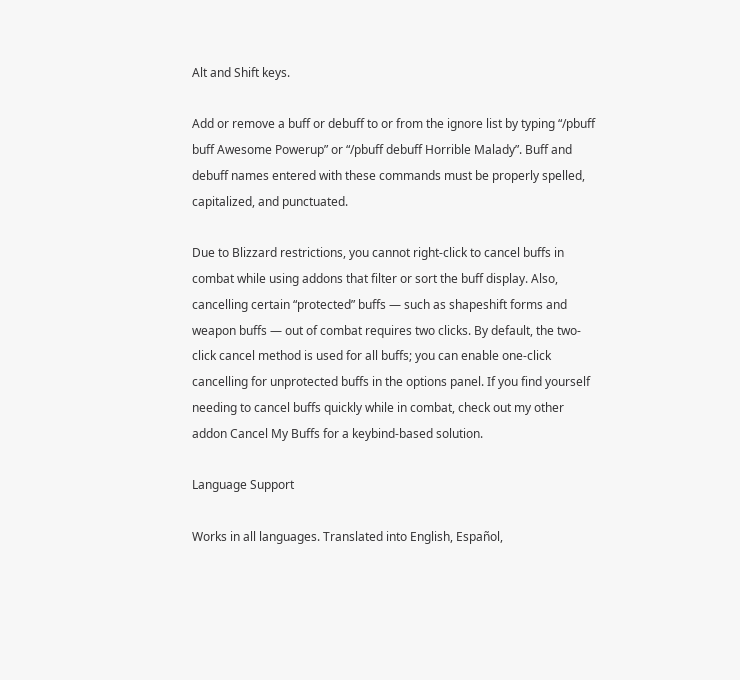Alt and Shift keys.

Add or remove a buff or debuff to or from the ignore list by typing “/pbuff buff Awesome Powerup” or “/pbuff debuff Horrible Malady”. Buff and debuff names entered with these commands must be properly spelled, capitalized, and punctuated.

Due to Blizzard restrictions, you cannot right-click to cancel buffs in combat while using addons that filter or sort the buff display. Also, cancelling certain “protected” buffs — such as shapeshift forms and weapon buffs — out of combat requires two clicks. By default, the two-click cancel method is used for all buffs; you can enable one-click cancelling for unprotected buffs in the options panel. If you find yourself needing to cancel buffs quickly while in combat, check out my other addon Cancel My Buffs for a keybind-based solution.

Language Support

Works in all languages. Translated into English, Español,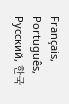Français, Português, Русский, 한국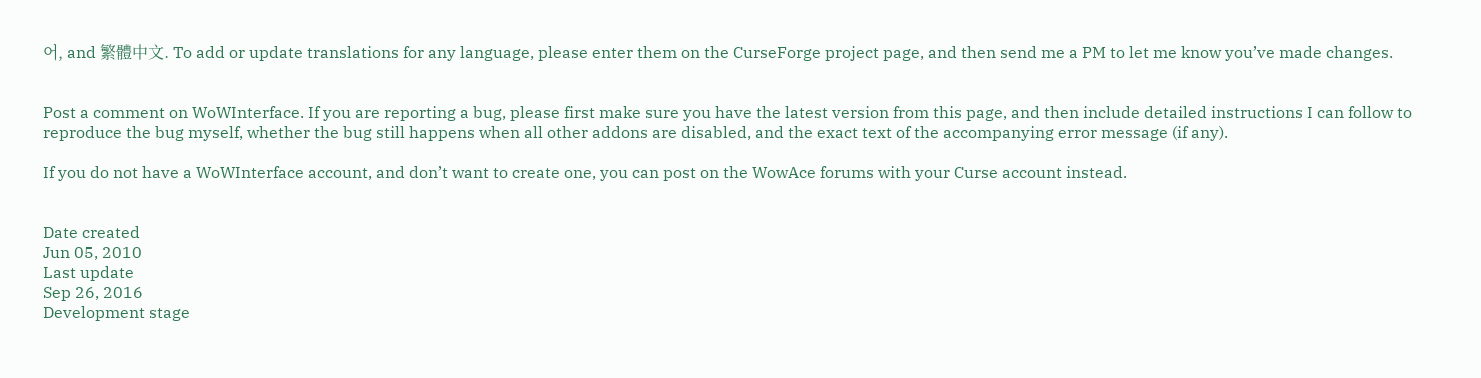어, and 繁體中文. To add or update translations for any language, please enter them on the CurseForge project page, and then send me a PM to let me know you’ve made changes.


Post a comment on WoWInterface. If you are reporting a bug, please first make sure you have the latest version from this page, and then include detailed instructions I can follow to reproduce the bug myself, whether the bug still happens when all other addons are disabled, and the exact text of the accompanying error message (if any).

If you do not have a WoWInterface account, and don’t want to create one, you can post on the WowAce forums with your Curse account instead.


Date created
Jun 05, 2010
Last update
Sep 26, 2016
Development stage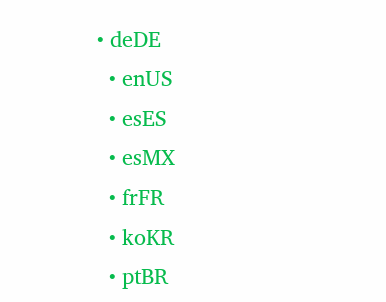• deDE
  • enUS
  • esES
  • esMX
  • frFR
  • koKR
  • ptBR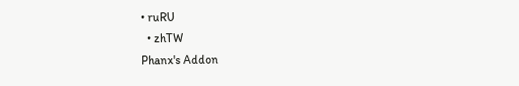• ruRU
  • zhTW
Phanx's Addon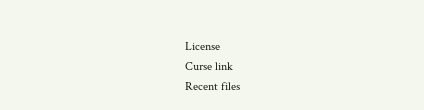License
Curse link
Recent files